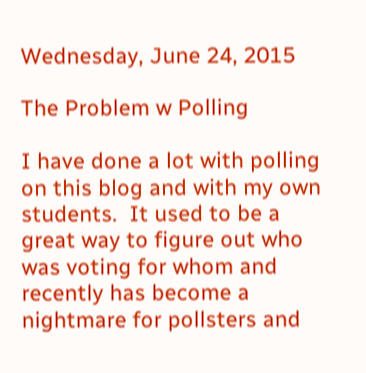Wednesday, June 24, 2015

The Problem w Polling

I have done a lot with polling on this blog and with my own students.  It used to be a great way to figure out who was voting for whom and recently has become a nightmare for pollsters and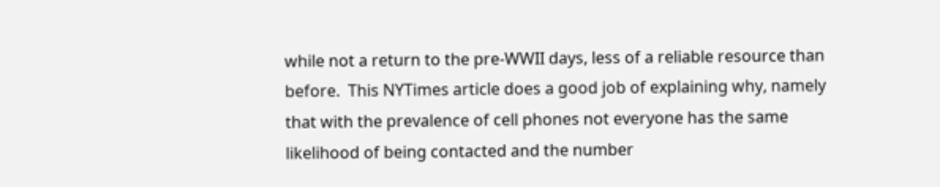while not a return to the pre-WWII days, less of a reliable resource than before.  This NYTimes article does a good job of explaining why, namely that with the prevalence of cell phones not everyone has the same likelihood of being contacted and the number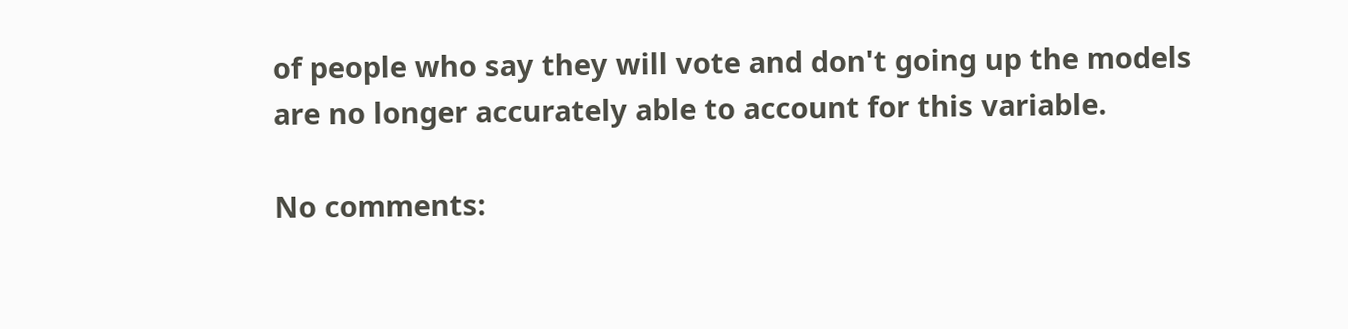of people who say they will vote and don't going up the models are no longer accurately able to account for this variable.

No comments: